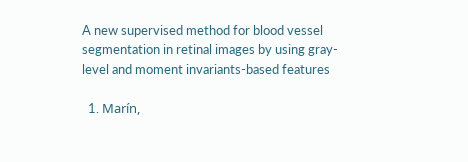A new supervised method for blood vessel segmentation in retinal images by using gray-level and moment invariants-based features

  1. Marín,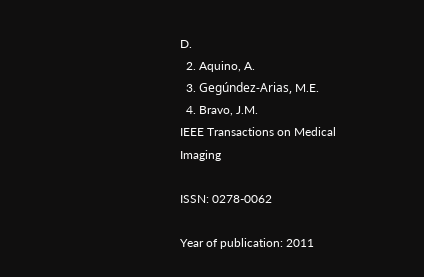D.
  2. Aquino, A.
  3. Gegúndez-Arias, M.E.
  4. Bravo, J.M.
IEEE Transactions on Medical Imaging

ISSN: 0278-0062

Year of publication: 2011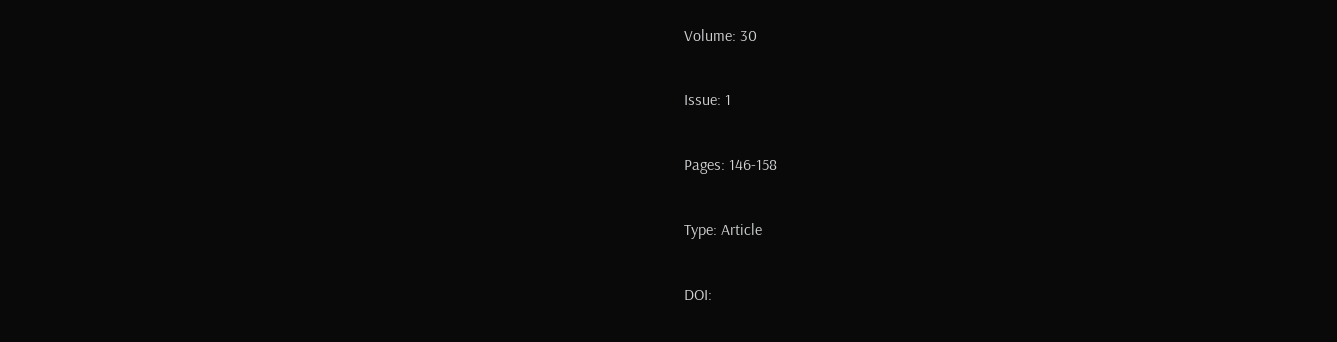Volume: 30

Issue: 1

Pages: 146-158

Type: Article

DOI: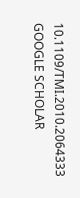10.1109/TMI.2010.2064333 GOOGLE SCHOLAR